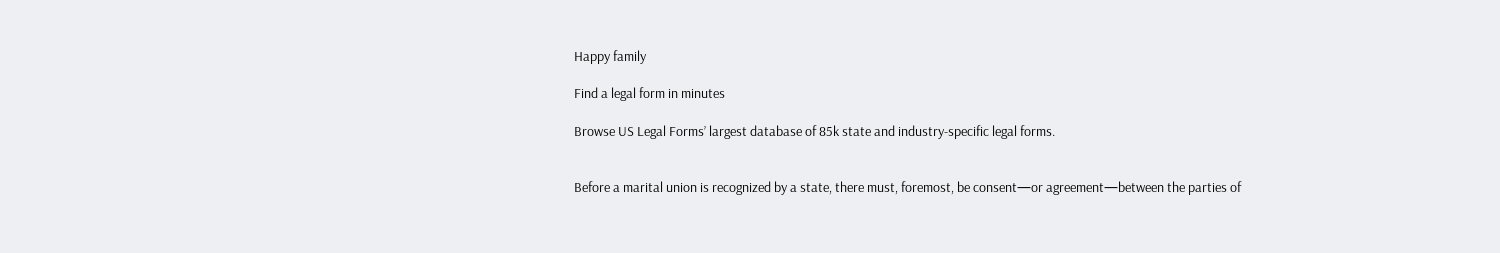Happy family

Find a legal form in minutes

Browse US Legal Forms’ largest database of 85k state and industry-specific legal forms.


Before a marital union is recognized by a state, there must, foremost, be consent—or agreement—between the parties of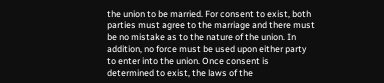the union to be married. For consent to exist, both parties must agree to the marriage and there must be no mistake as to the nature of the union. In addition, no force must be used upon either party to enter into the union. Once consent is determined to exist, the laws of the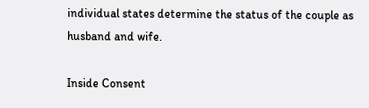individual states determine the status of the couple as husband and wife.

Inside Consent